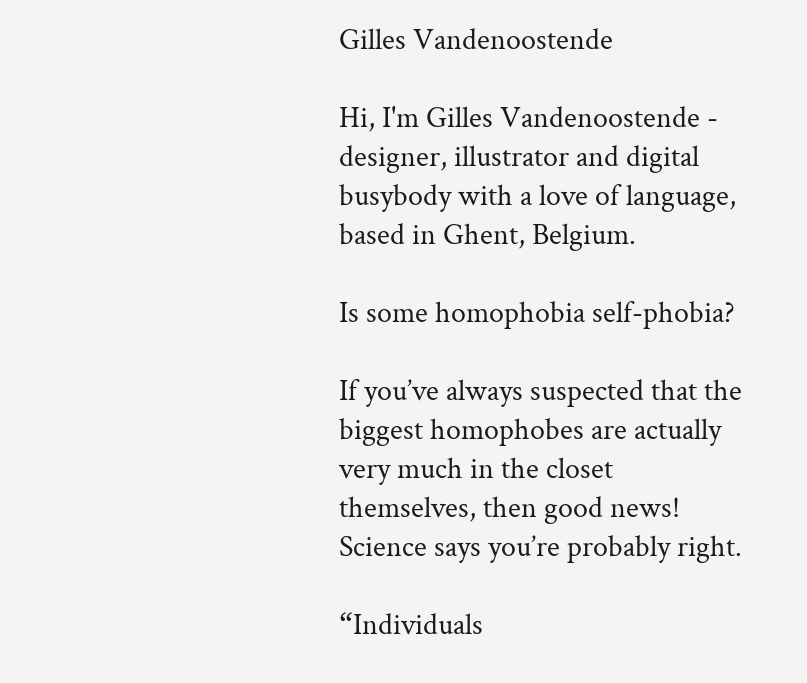Gilles Vandenoostende

Hi, I'm Gilles Vandenoostende - designer, illustrator and digital busybody with a love of language, based in Ghent, Belgium.

Is some homophobia self-phobia?

If you’ve always suspected that the biggest homophobes are actually very much in the closet themselves, then good news! Science says you’re probably right.

“Individuals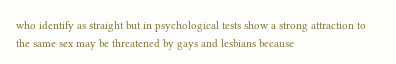who identify as straight but in psychological tests show a strong attraction to the same sex may be threatened by gays and lesbians because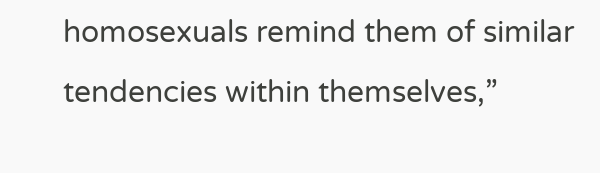homosexuals remind them of similar tendencies within themselves,”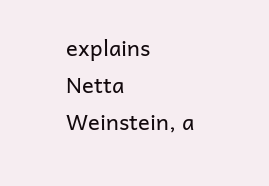explains Netta Weinstein, a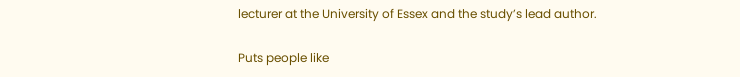lecturer at the University of Essex and the study’s lead author.

Puts people like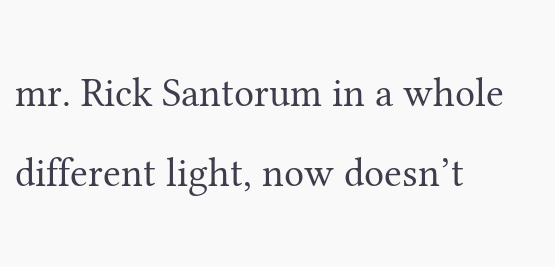mr. Rick Santorum in a whole different light, now doesn’t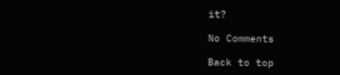it?

No Comments

Back to top